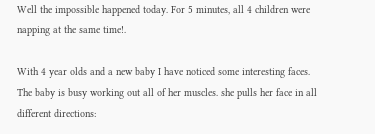Well the impossible happened today. For 5 minutes, all 4 children were napping at the same time!.

With 4 year olds and a new baby I have noticed some interesting faces. The baby is busy working out all of her muscles. she pulls her face in all different directions: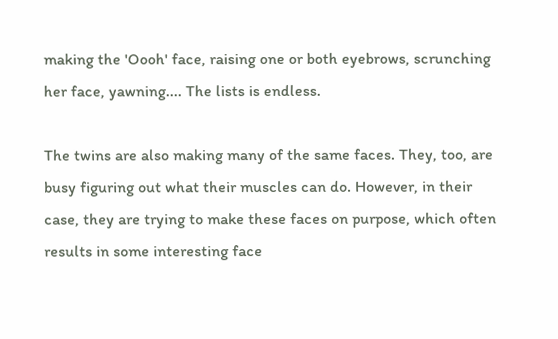making the 'Oooh' face, raising one or both eyebrows, scrunching her face, yawning.... The lists is endless.

The twins are also making many of the same faces. They, too, are busy figuring out what their muscles can do. However, in their case, they are trying to make these faces on purpose, which often results in some interesting face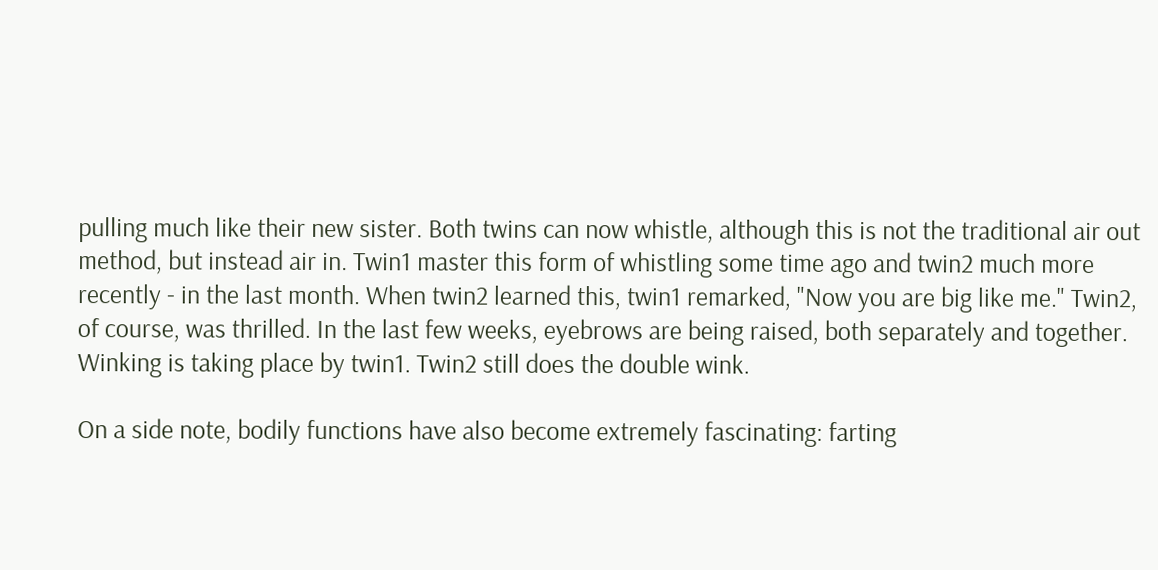pulling much like their new sister. Both twins can now whistle, although this is not the traditional air out method, but instead air in. Twin1 master this form of whistling some time ago and twin2 much more recently - in the last month. When twin2 learned this, twin1 remarked, "Now you are big like me." Twin2, of course, was thrilled. In the last few weeks, eyebrows are being raised, both separately and together. Winking is taking place by twin1. Twin2 still does the double wink.

On a side note, bodily functions have also become extremely fascinating: farting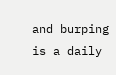and burping is a daily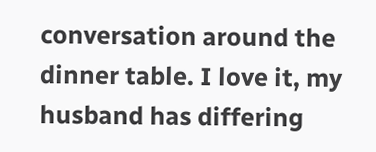conversation around the dinner table. I love it, my husband has differing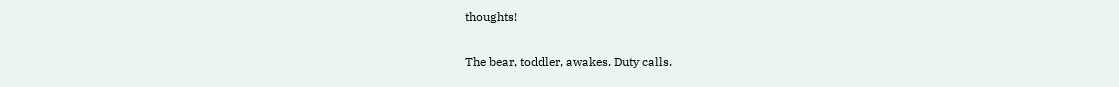thoughts!

The bear, toddler, awakes. Duty calls.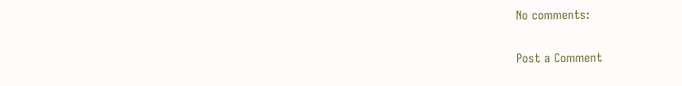No comments:

Post a Comment